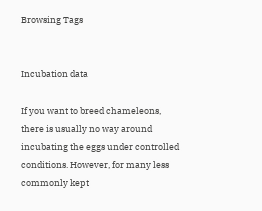Browsing Tags


Incubation data

If you want to breed chameleons, there is usually no way around incubating the eggs under controlled conditions. However, for many less commonly kept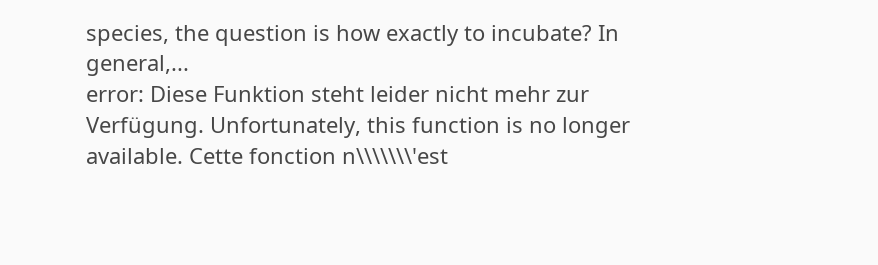species, the question is how exactly to incubate? In general,...
error: Diese Funktion steht leider nicht mehr zur Verfügung. Unfortunately, this function is no longer available. Cette fonction n\\\\\\\'est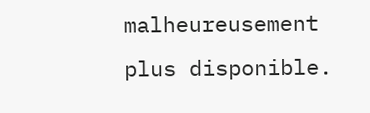malheureusement plus disponible.